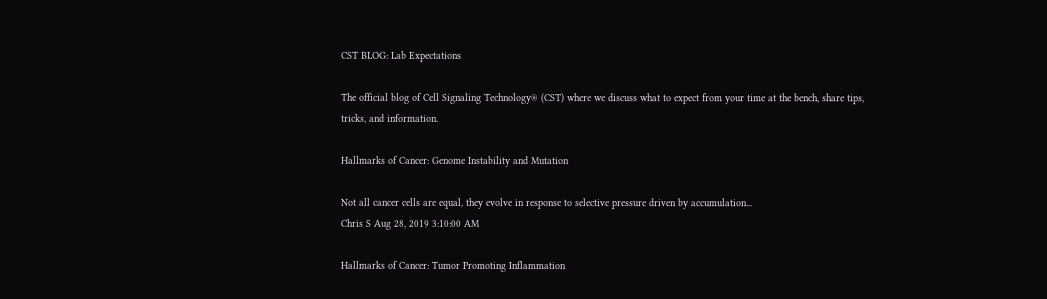CST BLOG: Lab Expectations

The official blog of Cell Signaling Technology® (CST) where we discuss what to expect from your time at the bench, share tips, tricks, and information.

Hallmarks of Cancer: Genome Instability and Mutation

Not all cancer cells are equal, they evolve in response to selective pressure driven by accumulation...
Chris S Aug 28, 2019 3:10:00 AM

Hallmarks of Cancer: Tumor Promoting Inflammation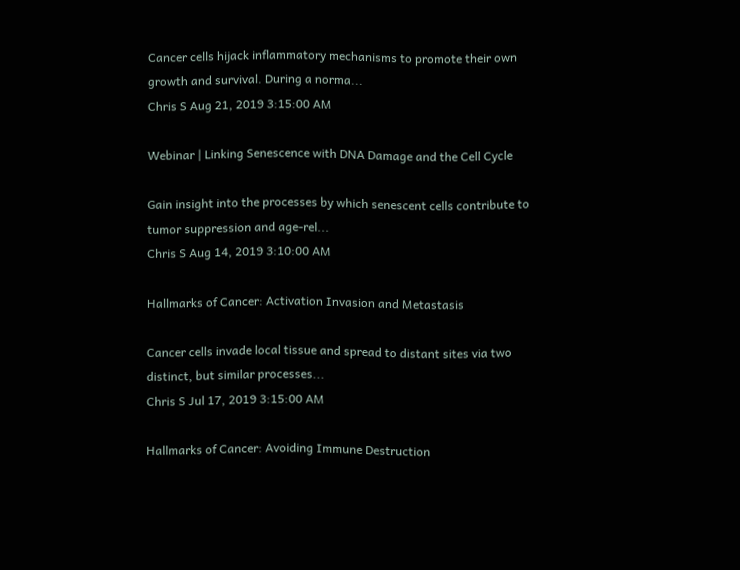Cancer cells hijack inflammatory mechanisms to promote their own growth and survival. During a norma...
Chris S Aug 21, 2019 3:15:00 AM

Webinar | Linking Senescence with DNA Damage and the Cell Cycle

Gain insight into the processes by which senescent cells contribute to tumor suppression and age-rel...
Chris S Aug 14, 2019 3:10:00 AM

Hallmarks of Cancer: Activation Invasion and Metastasis

Cancer cells invade local tissue and spread to distant sites via two distinct, but similar processes...
Chris S Jul 17, 2019 3:15:00 AM

Hallmarks of Cancer: Avoiding Immune Destruction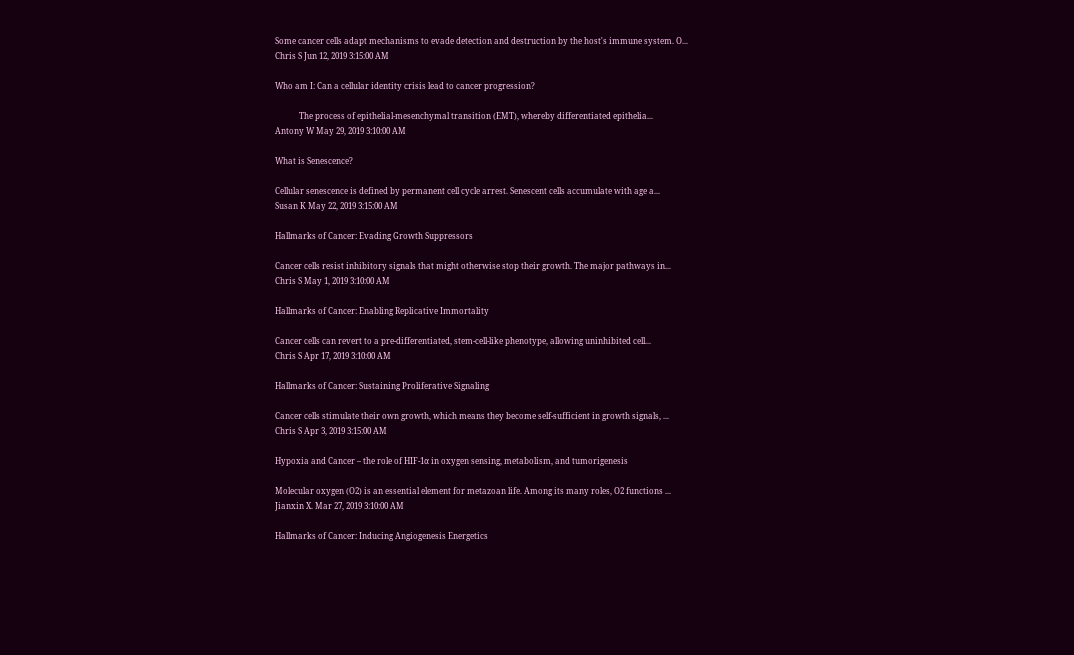Some cancer cells adapt mechanisms to evade detection and destruction by the host's immune system. O...
Chris S Jun 12, 2019 3:15:00 AM

Who am I: Can a cellular identity crisis lead to cancer progression?

            The process of epithelial-mesenchymal transition (EMT), whereby differentiated epithelia...
Antony W May 29, 2019 3:10:00 AM

What is Senescence?

Cellular senescence is defined by permanent cell cycle arrest. Senescent cells accumulate with age a...
Susan K May 22, 2019 3:15:00 AM

Hallmarks of Cancer: Evading Growth Suppressors

Cancer cells resist inhibitory signals that might otherwise stop their growth. The major pathways in...
Chris S May 1, 2019 3:10:00 AM

Hallmarks of Cancer: Enabling Replicative Immortality

Cancer cells can revert to a pre-differentiated, stem-cell-like phenotype, allowing uninhibited cell...
Chris S Apr 17, 2019 3:10:00 AM

Hallmarks of Cancer: Sustaining Proliferative Signaling

Cancer cells stimulate their own growth, which means they become self-sufficient in growth signals, ...
Chris S Apr 3, 2019 3:15:00 AM

Hypoxia and Cancer – the role of HIF-1α in oxygen sensing, metabolism, and tumorigenesis

Molecular oxygen (O2) is an essential element for metazoan life. Among its many roles, O2 functions ...
Jianxin X. Mar 27, 2019 3:10:00 AM

Hallmarks of Cancer: Inducing Angiogenesis Energetics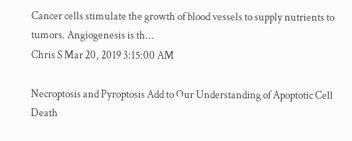Cancer cells stimulate the growth of blood vessels to supply nutrients to tumors. Angiogenesis is th...
Chris S Mar 20, 2019 3:15:00 AM

Necroptosis and Pyroptosis Add to Our Understanding of Apoptotic Cell Death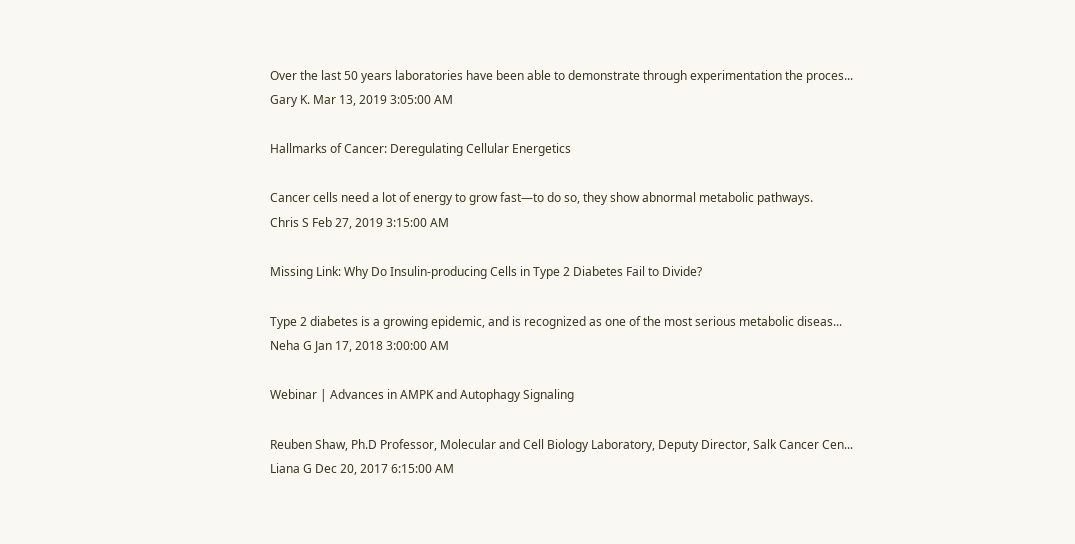Over the last 50 years laboratories have been able to demonstrate through experimentation the proces...
Gary K. Mar 13, 2019 3:05:00 AM

Hallmarks of Cancer: Deregulating Cellular Energetics

Cancer cells need a lot of energy to grow fast—to do so, they show abnormal metabolic pathways.
Chris S Feb 27, 2019 3:15:00 AM

Missing Link: Why Do Insulin-producing Cells in Type 2 Diabetes Fail to Divide?

Type 2 diabetes is a growing epidemic, and is recognized as one of the most serious metabolic diseas...
Neha G Jan 17, 2018 3:00:00 AM

Webinar | Advances in AMPK and Autophagy Signaling

Reuben Shaw, Ph.D Professor, Molecular and Cell Biology Laboratory, Deputy Director, Salk Cancer Cen...
Liana G Dec 20, 2017 6:15:00 AM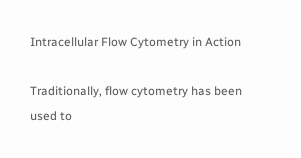Intracellular Flow Cytometry in Action

Traditionally, flow cytometry has been used to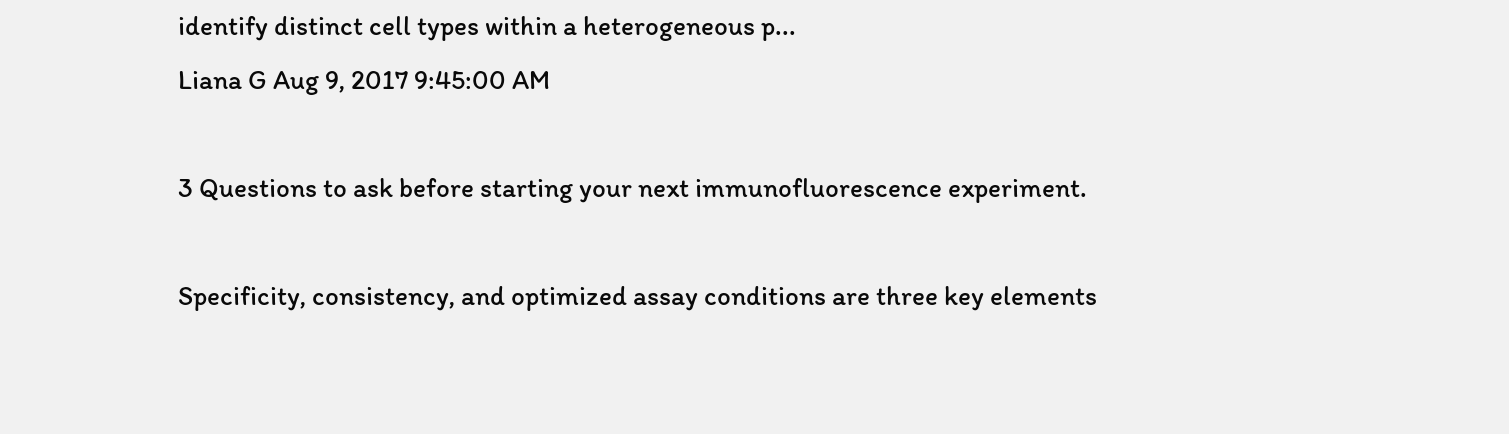identify distinct cell types within a heterogeneous p...
Liana G Aug 9, 2017 9:45:00 AM

3 Questions to ask before starting your next immunofluorescence experiment.

Specificity, consistency, and optimized assay conditions are three key elements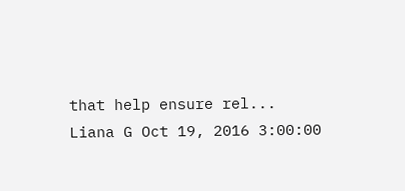that help ensure rel...
Liana G Oct 19, 2016 3:00:00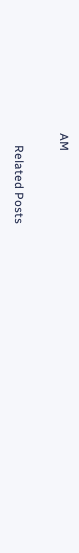AM

    Related Posts